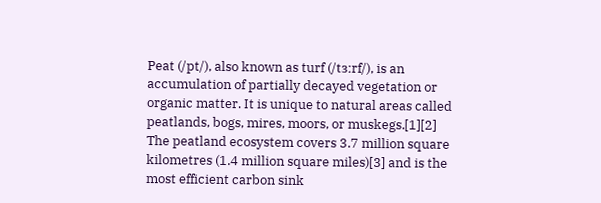Peat (/pt/), also known as turf (/tɜːrf/), is an accumulation of partially decayed vegetation or organic matter. It is unique to natural areas called peatlands, bogs, mires, moors, or muskegs.[1][2] The peatland ecosystem covers 3.7 million square kilometres (1.4 million square miles)[3] and is the most efficient carbon sink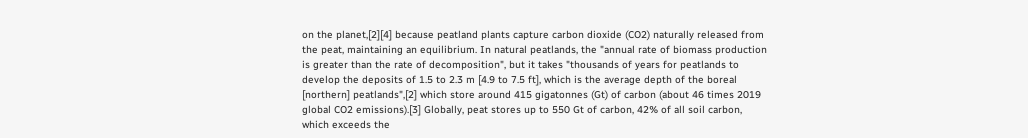on the planet,[2][4] because peatland plants capture carbon dioxide (CO2) naturally released from the peat, maintaining an equilibrium. In natural peatlands, the "annual rate of biomass production is greater than the rate of decomposition", but it takes "thousands of years for peatlands to develop the deposits of 1.5 to 2.3 m [4.9 to 7.5 ft], which is the average depth of the boreal [northern] peatlands",[2] which store around 415 gigatonnes (Gt) of carbon (about 46 times 2019 global CO2 emissions).[3] Globally, peat stores up to 550 Gt of carbon, 42% of all soil carbon, which exceeds the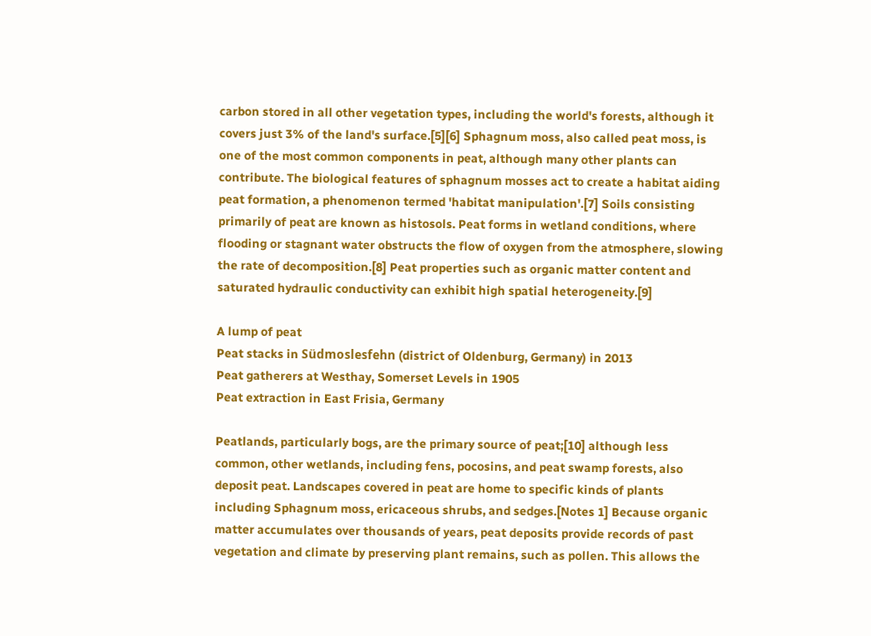carbon stored in all other vegetation types, including the world's forests, although it covers just 3% of the land's surface.[5][6] Sphagnum moss, also called peat moss, is one of the most common components in peat, although many other plants can contribute. The biological features of sphagnum mosses act to create a habitat aiding peat formation, a phenomenon termed 'habitat manipulation'.[7] Soils consisting primarily of peat are known as histosols. Peat forms in wetland conditions, where flooding or stagnant water obstructs the flow of oxygen from the atmosphere, slowing the rate of decomposition.[8] Peat properties such as organic matter content and saturated hydraulic conductivity can exhibit high spatial heterogeneity.[9]

A lump of peat
Peat stacks in Südmoslesfehn (district of Oldenburg, Germany) in 2013
Peat gatherers at Westhay, Somerset Levels in 1905
Peat extraction in East Frisia, Germany

Peatlands, particularly bogs, are the primary source of peat;[10] although less common, other wetlands, including fens, pocosins, and peat swamp forests, also deposit peat. Landscapes covered in peat are home to specific kinds of plants including Sphagnum moss, ericaceous shrubs, and sedges.[Notes 1] Because organic matter accumulates over thousands of years, peat deposits provide records of past vegetation and climate by preserving plant remains, such as pollen. This allows the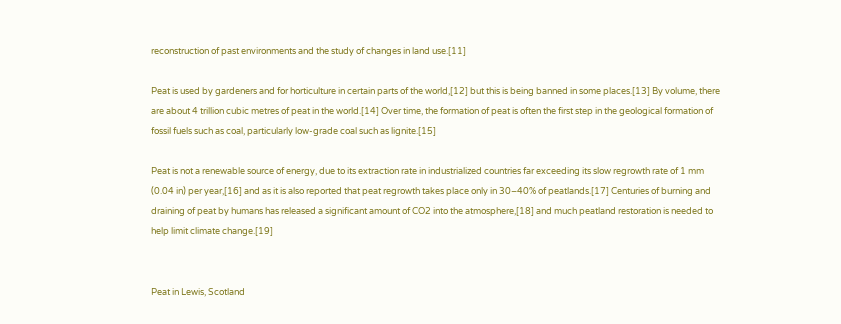reconstruction of past environments and the study of changes in land use.[11]

Peat is used by gardeners and for horticulture in certain parts of the world,[12] but this is being banned in some places.[13] By volume, there are about 4 trillion cubic metres of peat in the world.[14] Over time, the formation of peat is often the first step in the geological formation of fossil fuels such as coal, particularly low-grade coal such as lignite.[15]

Peat is not a renewable source of energy, due to its extraction rate in industrialized countries far exceeding its slow regrowth rate of 1 mm (0.04 in) per year,[16] and as it is also reported that peat regrowth takes place only in 30–40% of peatlands.[17] Centuries of burning and draining of peat by humans has released a significant amount of CO2 into the atmosphere,[18] and much peatland restoration is needed to help limit climate change.[19]


Peat in Lewis, Scotland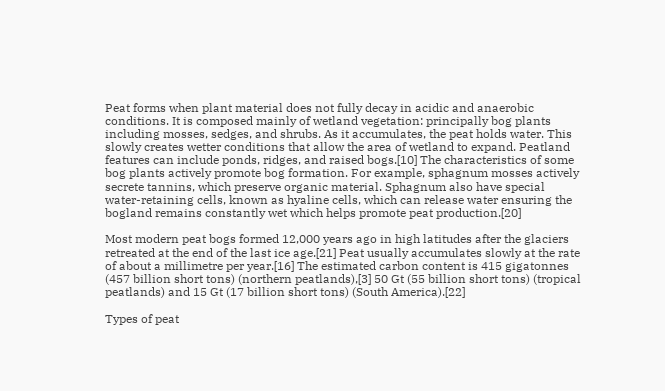Peat forms when plant material does not fully decay in acidic and anaerobic conditions. It is composed mainly of wetland vegetation: principally bog plants including mosses, sedges, and shrubs. As it accumulates, the peat holds water. This slowly creates wetter conditions that allow the area of wetland to expand. Peatland features can include ponds, ridges, and raised bogs.[10] The characteristics of some bog plants actively promote bog formation. For example, sphagnum mosses actively secrete tannins, which preserve organic material. Sphagnum also have special water-retaining cells, known as hyaline cells, which can release water ensuring the bogland remains constantly wet which helps promote peat production.[20]

Most modern peat bogs formed 12,000 years ago in high latitudes after the glaciers retreated at the end of the last ice age.[21] Peat usually accumulates slowly at the rate of about a millimetre per year.[16] The estimated carbon content is 415 gigatonnes (457 billion short tons) (northern peatlands),[3] 50 Gt (55 billion short tons) (tropical peatlands) and 15 Gt (17 billion short tons) (South America).[22]

Types of peat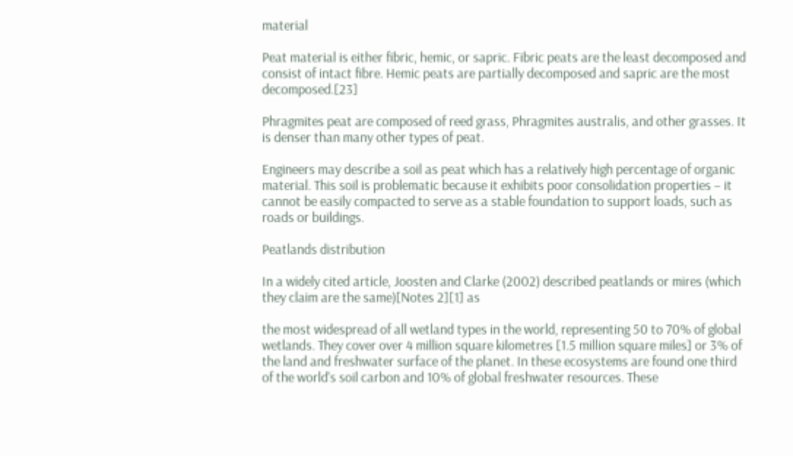material

Peat material is either fibric, hemic, or sapric. Fibric peats are the least decomposed and consist of intact fibre. Hemic peats are partially decomposed and sapric are the most decomposed.[23]

Phragmites peat are composed of reed grass, Phragmites australis, and other grasses. It is denser than many other types of peat.

Engineers may describe a soil as peat which has a relatively high percentage of organic material. This soil is problematic because it exhibits poor consolidation properties – it cannot be easily compacted to serve as a stable foundation to support loads, such as roads or buildings.

Peatlands distribution

In a widely cited article, Joosten and Clarke (2002) described peatlands or mires (which they claim are the same)[Notes 2][1] as

the most widespread of all wetland types in the world, representing 50 to 70% of global wetlands. They cover over 4 million square kilometres [1.5 million square miles] or 3% of the land and freshwater surface of the planet. In these ecosystems are found one third of the world's soil carbon and 10% of global freshwater resources. These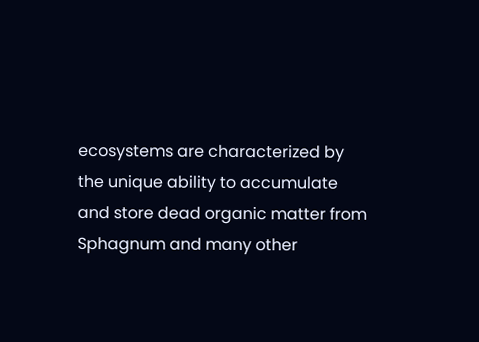ecosystems are characterized by the unique ability to accumulate and store dead organic matter from Sphagnum and many other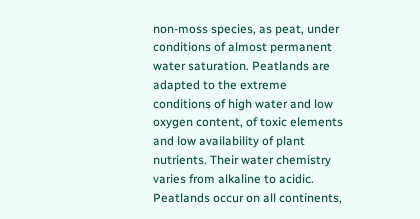non-moss species, as peat, under conditions of almost permanent water saturation. Peatlands are adapted to the extreme conditions of high water and low oxygen content, of toxic elements and low availability of plant nutrients. Their water chemistry varies from alkaline to acidic. Peatlands occur on all continents,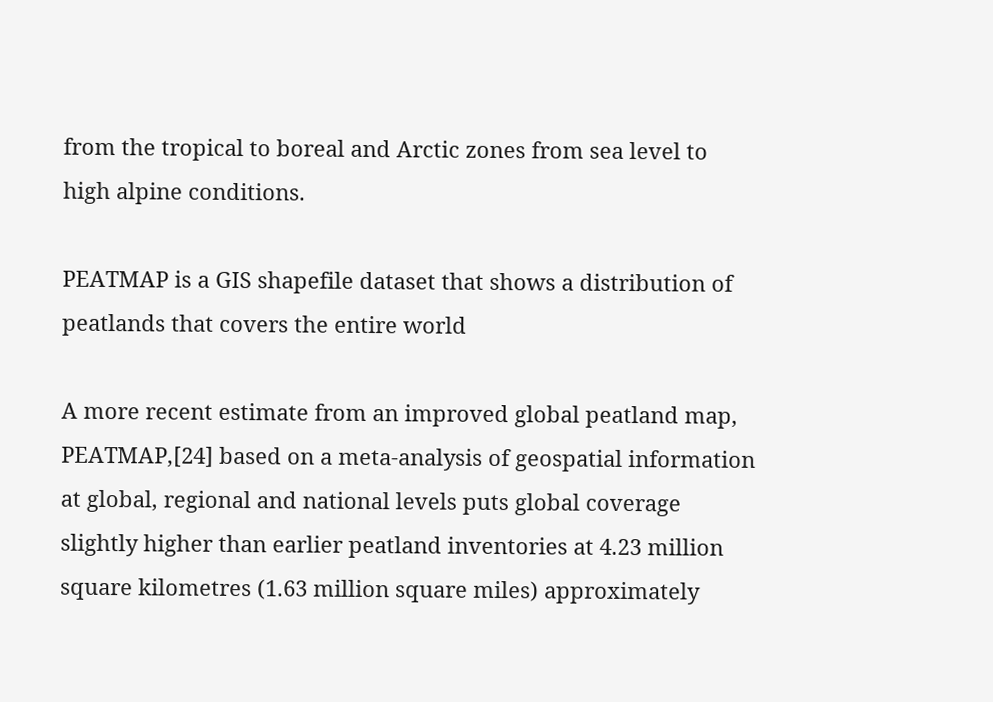from the tropical to boreal and Arctic zones from sea level to high alpine conditions.

PEATMAP is a GIS shapefile dataset that shows a distribution of peatlands that covers the entire world

A more recent estimate from an improved global peatland map, PEATMAP,[24] based on a meta-analysis of geospatial information at global, regional and national levels puts global coverage slightly higher than earlier peatland inventories at 4.23 million square kilometres (1.63 million square miles) approximately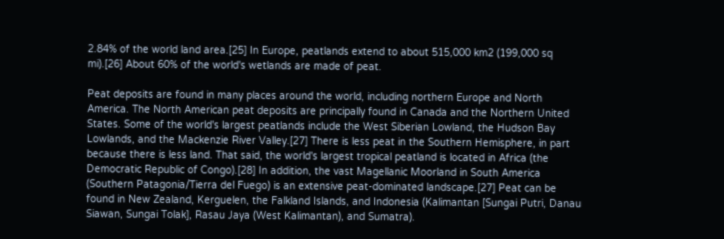2.84% of the world land area.[25] In Europe, peatlands extend to about 515,000 km2 (199,000 sq mi).[26] About 60% of the world's wetlands are made of peat.

Peat deposits are found in many places around the world, including northern Europe and North America. The North American peat deposits are principally found in Canada and the Northern United States. Some of the world's largest peatlands include the West Siberian Lowland, the Hudson Bay Lowlands, and the Mackenzie River Valley.[27] There is less peat in the Southern Hemisphere, in part because there is less land. That said, the world's largest tropical peatland is located in Africa (the Democratic Republic of Congo).[28] In addition, the vast Magellanic Moorland in South America (Southern Patagonia/Tierra del Fuego) is an extensive peat-dominated landscape.[27] Peat can be found in New Zealand, Kerguelen, the Falkland Islands, and Indonesia (Kalimantan [Sungai Putri, Danau Siawan, Sungai Tolak], Rasau Jaya (West Kalimantan), and Sumatra).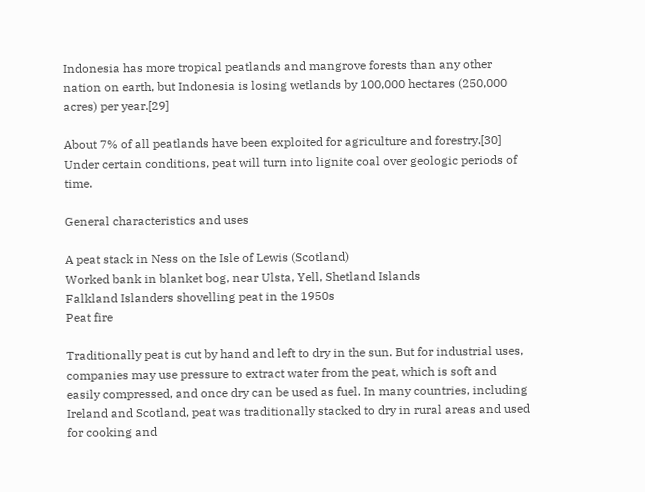Indonesia has more tropical peatlands and mangrove forests than any other nation on earth, but Indonesia is losing wetlands by 100,000 hectares (250,000 acres) per year.[29]

About 7% of all peatlands have been exploited for agriculture and forestry.[30] Under certain conditions, peat will turn into lignite coal over geologic periods of time.

General characteristics and uses

A peat stack in Ness on the Isle of Lewis (Scotland)
Worked bank in blanket bog, near Ulsta, Yell, Shetland Islands
Falkland Islanders shovelling peat in the 1950s
Peat fire

Traditionally peat is cut by hand and left to dry in the sun. But for industrial uses, companies may use pressure to extract water from the peat, which is soft and easily compressed, and once dry can be used as fuel. In many countries, including Ireland and Scotland, peat was traditionally stacked to dry in rural areas and used for cooking and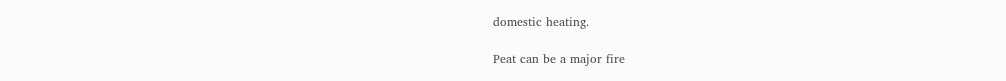domestic heating.

Peat can be a major fire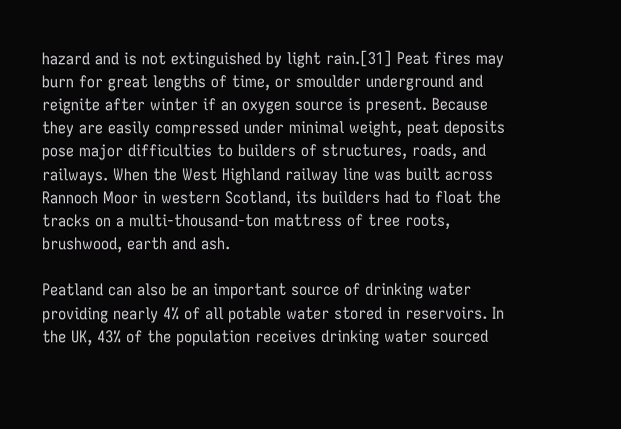hazard and is not extinguished by light rain.[31] Peat fires may burn for great lengths of time, or smoulder underground and reignite after winter if an oxygen source is present. Because they are easily compressed under minimal weight, peat deposits pose major difficulties to builders of structures, roads, and railways. When the West Highland railway line was built across Rannoch Moor in western Scotland, its builders had to float the tracks on a multi-thousand-ton mattress of tree roots, brushwood, earth and ash.

Peatland can also be an important source of drinking water providing nearly 4% of all potable water stored in reservoirs. In the UK, 43% of the population receives drinking water sourced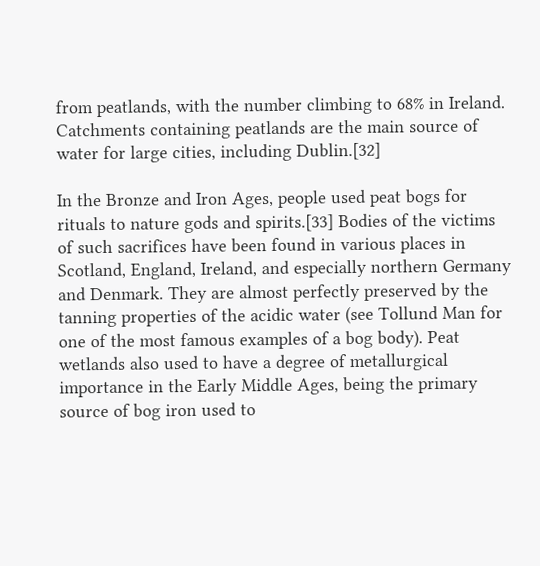from peatlands, with the number climbing to 68% in Ireland. Catchments containing peatlands are the main source of water for large cities, including Dublin.[32]

In the Bronze and Iron Ages, people used peat bogs for rituals to nature gods and spirits.[33] Bodies of the victims of such sacrifices have been found in various places in Scotland, England, Ireland, and especially northern Germany and Denmark. They are almost perfectly preserved by the tanning properties of the acidic water (see Tollund Man for one of the most famous examples of a bog body). Peat wetlands also used to have a degree of metallurgical importance in the Early Middle Ages, being the primary source of bog iron used to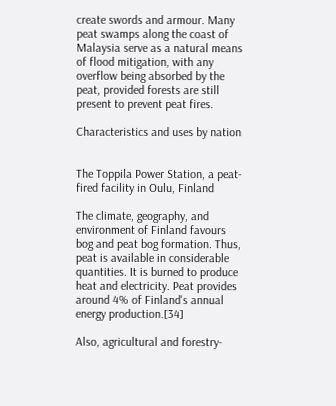create swords and armour. Many peat swamps along the coast of Malaysia serve as a natural means of flood mitigation, with any overflow being absorbed by the peat, provided forests are still present to prevent peat fires.

Characteristics and uses by nation


The Toppila Power Station, a peat-fired facility in Oulu, Finland

The climate, geography, and environment of Finland favours bog and peat bog formation. Thus, peat is available in considerable quantities. It is burned to produce heat and electricity. Peat provides around 4% of Finland's annual energy production.[34]

Also, agricultural and forestry-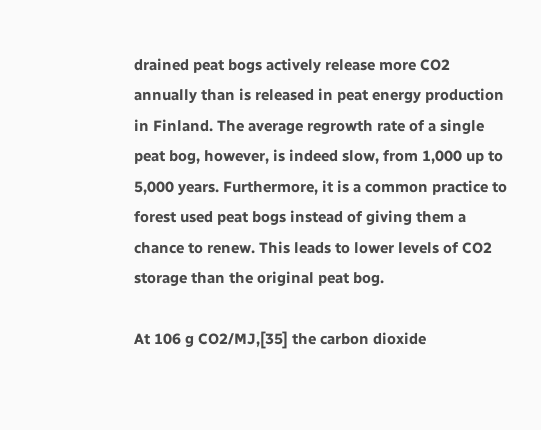drained peat bogs actively release more CO2 annually than is released in peat energy production in Finland. The average regrowth rate of a single peat bog, however, is indeed slow, from 1,000 up to 5,000 years. Furthermore, it is a common practice to forest used peat bogs instead of giving them a chance to renew. This leads to lower levels of CO2 storage than the original peat bog.

At 106 g CO2/MJ,[35] the carbon dioxide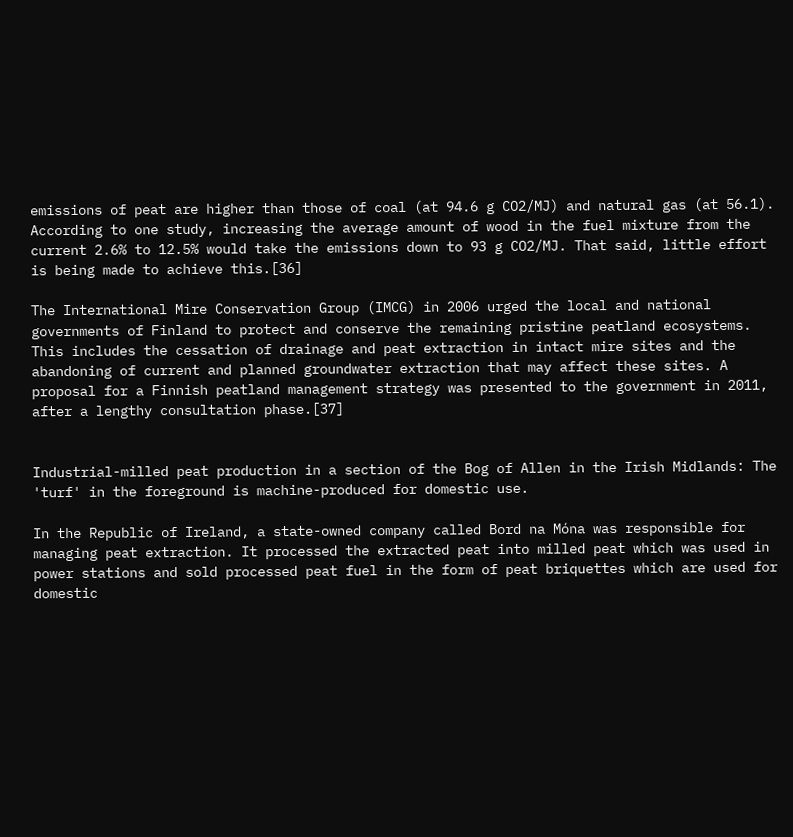emissions of peat are higher than those of coal (at 94.6 g CO2/MJ) and natural gas (at 56.1). According to one study, increasing the average amount of wood in the fuel mixture from the current 2.6% to 12.5% would take the emissions down to 93 g CO2/MJ. That said, little effort is being made to achieve this.[36]

The International Mire Conservation Group (IMCG) in 2006 urged the local and national governments of Finland to protect and conserve the remaining pristine peatland ecosystems. This includes the cessation of drainage and peat extraction in intact mire sites and the abandoning of current and planned groundwater extraction that may affect these sites. A proposal for a Finnish peatland management strategy was presented to the government in 2011, after a lengthy consultation phase.[37]


Industrial-milled peat production in a section of the Bog of Allen in the Irish Midlands: The 'turf' in the foreground is machine-produced for domestic use.

In the Republic of Ireland, a state-owned company called Bord na Móna was responsible for managing peat extraction. It processed the extracted peat into milled peat which was used in power stations and sold processed peat fuel in the form of peat briquettes which are used for domestic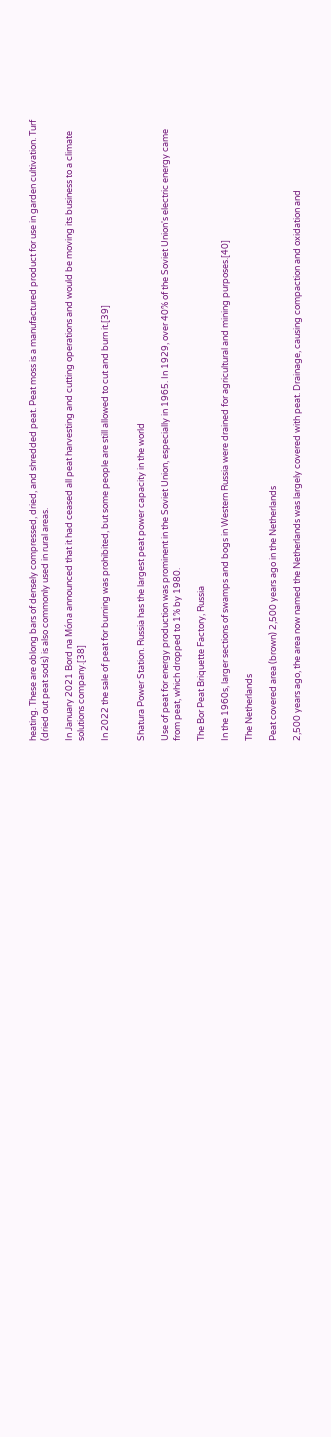heating. These are oblong bars of densely compressed, dried, and shredded peat. Peat moss is a manufactured product for use in garden cultivation. Turf (dried out peat sods) is also commonly used in rural areas.

In January 2021 Bord na Móna announced that it had ceased all peat harvesting and cutting operations and would be moving its business to a climate solutions company.[38]

In 2022 the sale of peat for burning was prohibited, but some people are still allowed to cut and burn it.[39]


Shatura Power Station. Russia has the largest peat power capacity in the world

Use of peat for energy production was prominent in the Soviet Union, especially in 1965. In 1929, over 40% of the Soviet Union's electric energy came from peat, which dropped to 1% by 1980.

The Bor Peat Briquette Factory, Russia

In the 1960s, larger sections of swamps and bogs in Western Russia were drained for agricultural and mining purposes.[40]

The Netherlands

Peat covered area (brown) 2,500 years ago in the Netherlands

2,500 years ago, the area now named the Netherlands was largely covered with peat. Drainage, causing compaction and oxidation and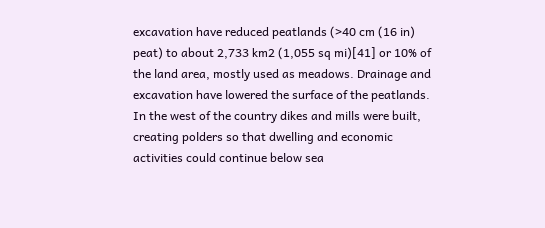excavation have reduced peatlands (>40 cm (16 in) peat) to about 2,733 km2 (1,055 sq mi)[41] or 10% of the land area, mostly used as meadows. Drainage and excavation have lowered the surface of the peatlands. In the west of the country dikes and mills were built, creating polders so that dwelling and economic activities could continue below sea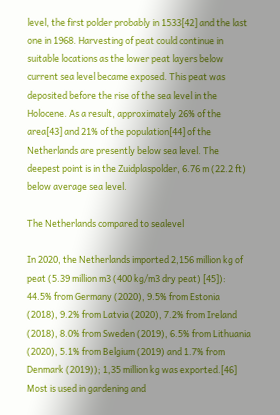level, the first polder probably in 1533[42] and the last one in 1968. Harvesting of peat could continue in suitable locations as the lower peat layers below current sea level became exposed. This peat was deposited before the rise of the sea level in the Holocene. As a result, approximately 26% of the area[43] and 21% of the population[44] of the Netherlands are presently below sea level. The deepest point is in the Zuidplaspolder, 6.76 m (22.2 ft) below average sea level.

The Netherlands compared to sealevel

In 2020, the Netherlands imported 2,156 million kg of peat (5.39 million m3 (400 kg/m3 dry peat) [45]): 44.5% from Germany (2020), 9.5% from Estonia (2018), 9.2% from Latvia (2020), 7.2% from Ireland (2018), 8.0% from Sweden (2019), 6.5% from Lithuania (2020), 5.1% from Belgium (2019) and 1.7% from Denmark (2019)); 1,35 million kg was exported.[46] Most is used in gardening and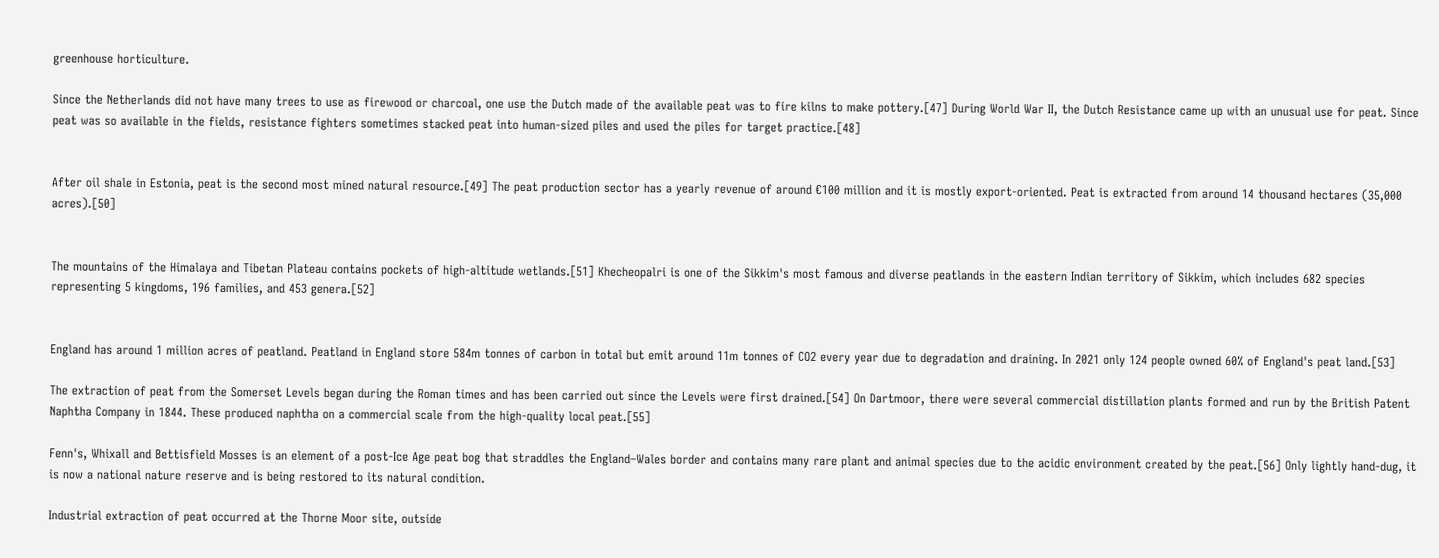greenhouse horticulture.

Since the Netherlands did not have many trees to use as firewood or charcoal, one use the Dutch made of the available peat was to fire kilns to make pottery.[47] During World War II, the Dutch Resistance came up with an unusual use for peat. Since peat was so available in the fields, resistance fighters sometimes stacked peat into human-sized piles and used the piles for target practice.[48]


After oil shale in Estonia, peat is the second most mined natural resource.[49] The peat production sector has a yearly revenue of around €100 million and it is mostly export-oriented. Peat is extracted from around 14 thousand hectares (35,000 acres).[50]


The mountains of the Himalaya and Tibetan Plateau contains pockets of high-altitude wetlands.[51] Khecheopalri is one of the Sikkim's most famous and diverse peatlands in the eastern Indian territory of Sikkim, which includes 682 species representing 5 kingdoms, 196 families, and 453 genera.[52]


England has around 1 million acres of peatland. Peatland in England store 584m tonnes of carbon in total but emit around 11m tonnes of CO2 every year due to degradation and draining. In 2021 only 124 people owned 60% of England's peat land.[53]

The extraction of peat from the Somerset Levels began during the Roman times and has been carried out since the Levels were first drained.[54] On Dartmoor, there were several commercial distillation plants formed and run by the British Patent Naphtha Company in 1844. These produced naphtha on a commercial scale from the high-quality local peat.[55]

Fenn's, Whixall and Bettisfield Mosses is an element of a post-Ice Age peat bog that straddles the England–Wales border and contains many rare plant and animal species due to the acidic environment created by the peat.[56] Only lightly hand-dug, it is now a national nature reserve and is being restored to its natural condition.

Industrial extraction of peat occurred at the Thorne Moor site, outside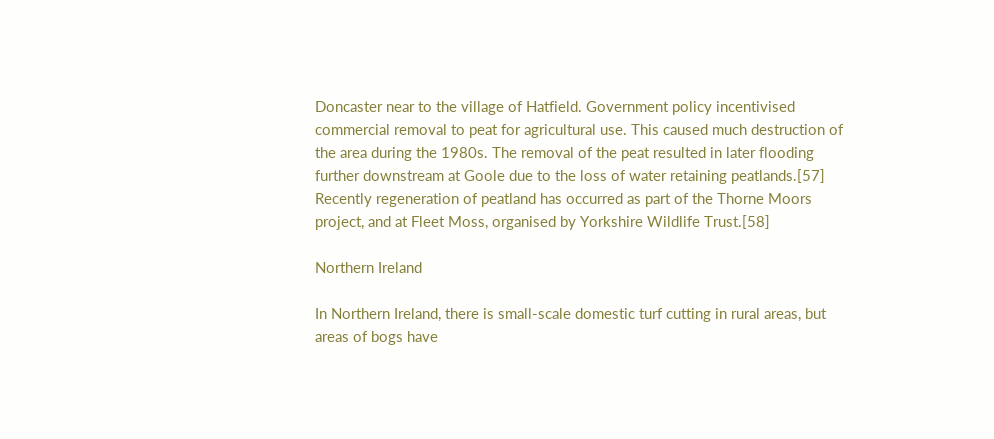Doncaster near to the village of Hatfield. Government policy incentivised commercial removal to peat for agricultural use. This caused much destruction of the area during the 1980s. The removal of the peat resulted in later flooding further downstream at Goole due to the loss of water retaining peatlands.[57] Recently regeneration of peatland has occurred as part of the Thorne Moors project, and at Fleet Moss, organised by Yorkshire Wildlife Trust.[58]

Northern Ireland

In Northern Ireland, there is small-scale domestic turf cutting in rural areas, but areas of bogs have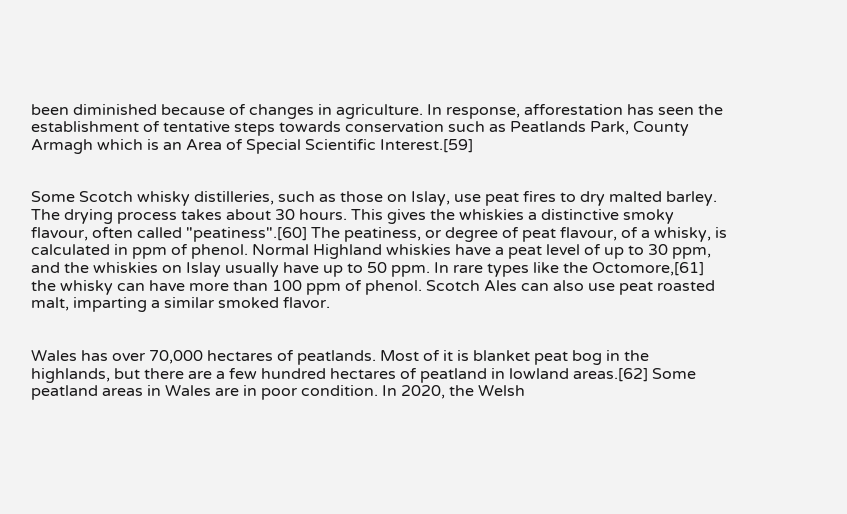been diminished because of changes in agriculture. In response, afforestation has seen the establishment of tentative steps towards conservation such as Peatlands Park, County Armagh which is an Area of Special Scientific Interest.[59]


Some Scotch whisky distilleries, such as those on Islay, use peat fires to dry malted barley. The drying process takes about 30 hours. This gives the whiskies a distinctive smoky flavour, often called "peatiness".[60] The peatiness, or degree of peat flavour, of a whisky, is calculated in ppm of phenol. Normal Highland whiskies have a peat level of up to 30 ppm, and the whiskies on Islay usually have up to 50 ppm. In rare types like the Octomore,[61] the whisky can have more than 100 ppm of phenol. Scotch Ales can also use peat roasted malt, imparting a similar smoked flavor.


Wales has over 70,000 hectares of peatlands. Most of it is blanket peat bog in the highlands, but there are a few hundred hectares of peatland in lowland areas.[62] Some peatland areas in Wales are in poor condition. In 2020, the Welsh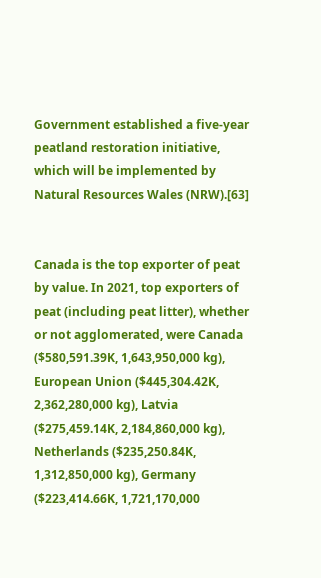Government established a five-year peatland restoration initiative, which will be implemented by Natural Resources Wales (NRW).[63]


Canada is the top exporter of peat by value. In 2021, top exporters of peat (including peat litter), whether or not agglomerated, were Canada ($580,591.39K, 1,643,950,000 kg), European Union ($445,304.42K, 2,362,280,000 kg), Latvia ($275,459.14K, 2,184,860,000 kg), Netherlands ($235,250.84K, 1,312,850,000 kg), Germany ($223,414.66K, 1,721,170,000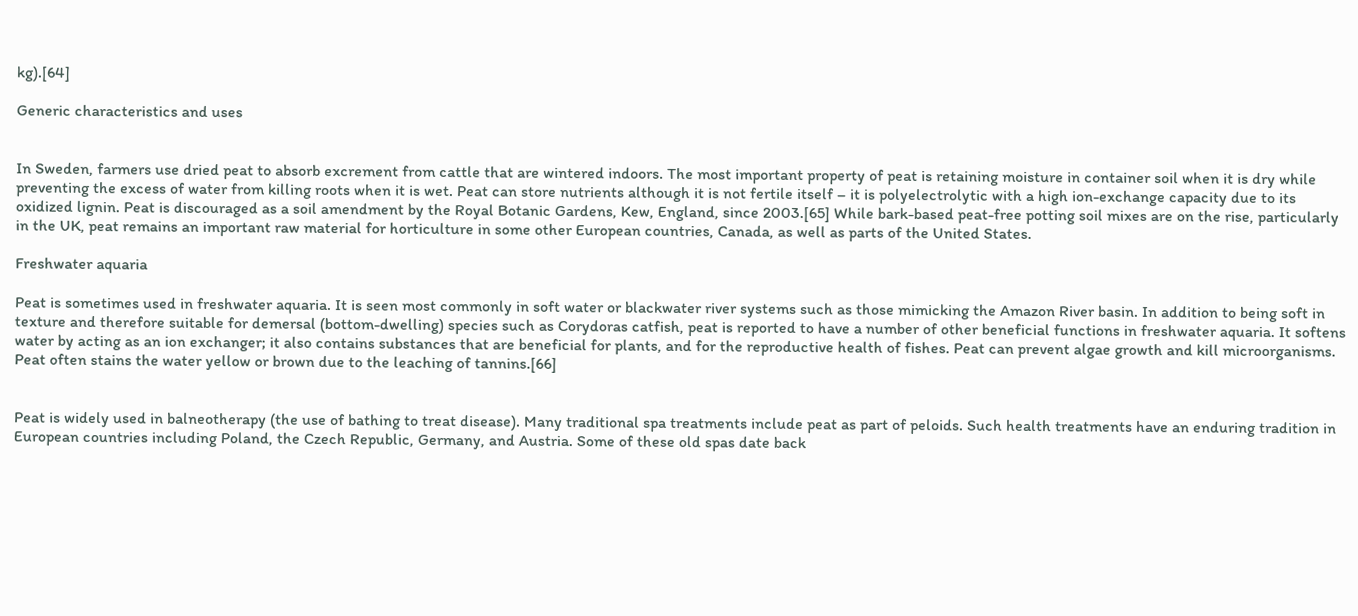kg).[64]

Generic characteristics and uses


In Sweden, farmers use dried peat to absorb excrement from cattle that are wintered indoors. The most important property of peat is retaining moisture in container soil when it is dry while preventing the excess of water from killing roots when it is wet. Peat can store nutrients although it is not fertile itself – it is polyelectrolytic with a high ion-exchange capacity due to its oxidized lignin. Peat is discouraged as a soil amendment by the Royal Botanic Gardens, Kew, England, since 2003.[65] While bark-based peat-free potting soil mixes are on the rise, particularly in the UK, peat remains an important raw material for horticulture in some other European countries, Canada, as well as parts of the United States.

Freshwater aquaria

Peat is sometimes used in freshwater aquaria. It is seen most commonly in soft water or blackwater river systems such as those mimicking the Amazon River basin. In addition to being soft in texture and therefore suitable for demersal (bottom-dwelling) species such as Corydoras catfish, peat is reported to have a number of other beneficial functions in freshwater aquaria. It softens water by acting as an ion exchanger; it also contains substances that are beneficial for plants, and for the reproductive health of fishes. Peat can prevent algae growth and kill microorganisms. Peat often stains the water yellow or brown due to the leaching of tannins.[66]


Peat is widely used in balneotherapy (the use of bathing to treat disease). Many traditional spa treatments include peat as part of peloids. Such health treatments have an enduring tradition in European countries including Poland, the Czech Republic, Germany, and Austria. Some of these old spas date back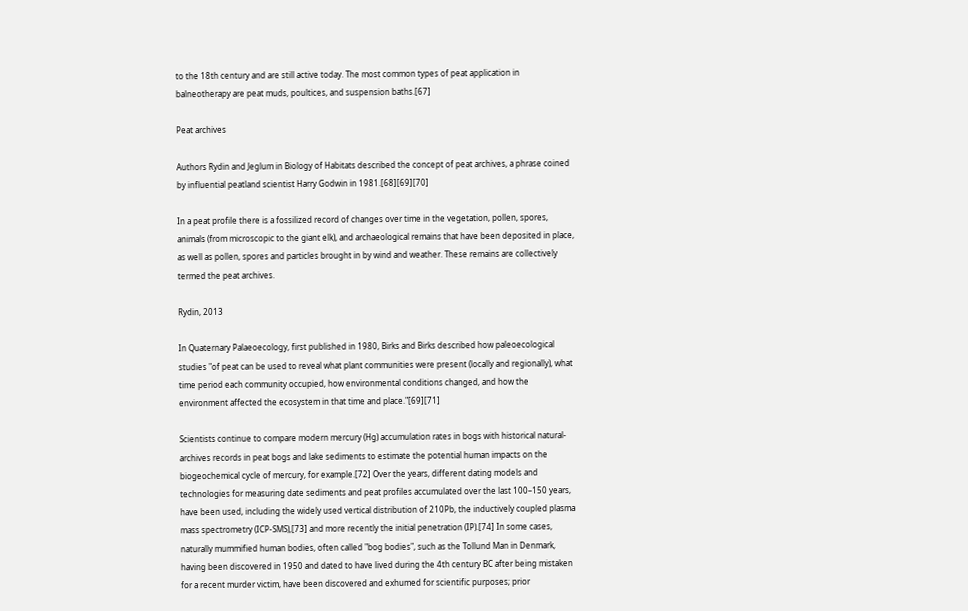to the 18th century and are still active today. The most common types of peat application in balneotherapy are peat muds, poultices, and suspension baths.[67]

Peat archives

Authors Rydin and Jeglum in Biology of Habitats described the concept of peat archives, a phrase coined by influential peatland scientist Harry Godwin in 1981.[68][69][70]

In a peat profile there is a fossilized record of changes over time in the vegetation, pollen, spores, animals (from microscopic to the giant elk), and archaeological remains that have been deposited in place, as well as pollen, spores and particles brought in by wind and weather. These remains are collectively termed the peat archives.

Rydin, 2013

In Quaternary Palaeoecology, first published in 1980, Birks and Birks described how paleoecological studies "of peat can be used to reveal what plant communities were present (locally and regionally), what time period each community occupied, how environmental conditions changed, and how the environment affected the ecosystem in that time and place."[69][71]

Scientists continue to compare modern mercury (Hg) accumulation rates in bogs with historical natural-archives records in peat bogs and lake sediments to estimate the potential human impacts on the biogeochemical cycle of mercury, for example.[72] Over the years, different dating models and technologies for measuring date sediments and peat profiles accumulated over the last 100–150 years, have been used, including the widely used vertical distribution of 210Pb, the inductively coupled plasma mass spectrometry (ICP-SMS),[73] and more recently the initial penetration (IP).[74] In some cases, naturally mummified human bodies, often called "bog bodies", such as the Tollund Man in Denmark, having been discovered in 1950 and dated to have lived during the 4th century BC after being mistaken for a recent murder victim, have been discovered and exhumed for scientific purposes; prior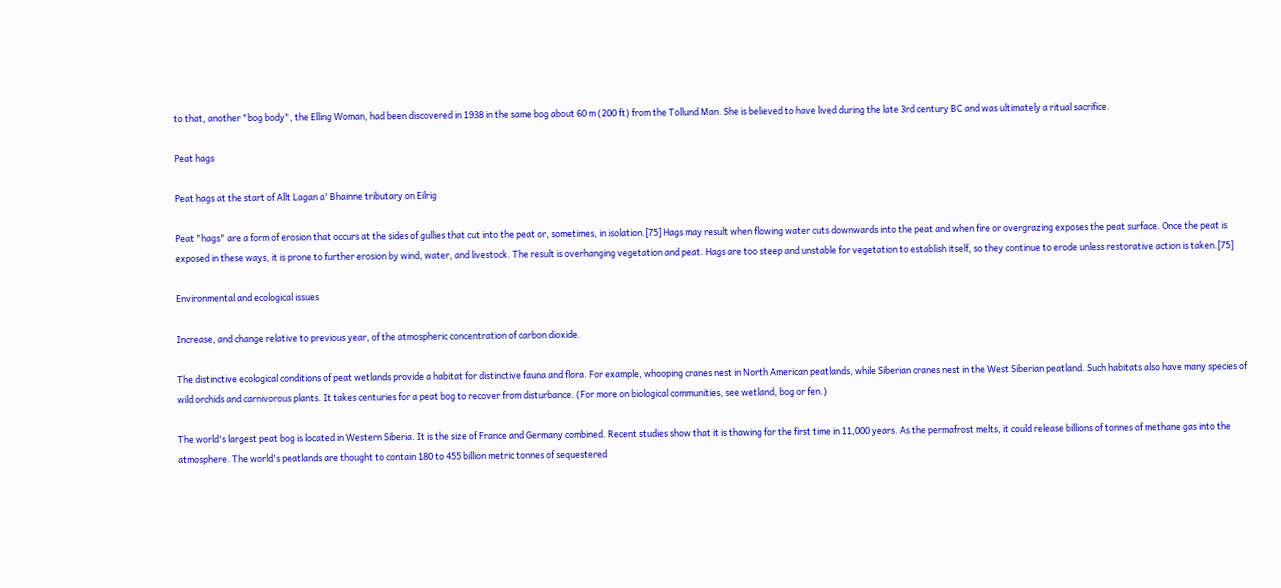to that, another "bog body", the Elling Woman, had been discovered in 1938 in the same bog about 60 m (200 ft) from the Tollund Man. She is believed to have lived during the late 3rd century BC and was ultimately a ritual sacrifice.

Peat hags

Peat hags at the start of Allt Lagan a' Bhainne tributary on Eilrig

Peat "hags" are a form of erosion that occurs at the sides of gullies that cut into the peat or, sometimes, in isolation.[75] Hags may result when flowing water cuts downwards into the peat and when fire or overgrazing exposes the peat surface. Once the peat is exposed in these ways, it is prone to further erosion by wind, water, and livestock. The result is overhanging vegetation and peat. Hags are too steep and unstable for vegetation to establish itself, so they continue to erode unless restorative action is taken.[75]

Environmental and ecological issues

Increase, and change relative to previous year, of the atmospheric concentration of carbon dioxide.

The distinctive ecological conditions of peat wetlands provide a habitat for distinctive fauna and flora. For example, whooping cranes nest in North American peatlands, while Siberian cranes nest in the West Siberian peatland. Such habitats also have many species of wild orchids and carnivorous plants. It takes centuries for a peat bog to recover from disturbance. (For more on biological communities, see wetland, bog or fen.)

The world's largest peat bog is located in Western Siberia. It is the size of France and Germany combined. Recent studies show that it is thawing for the first time in 11,000 years. As the permafrost melts, it could release billions of tonnes of methane gas into the atmosphere. The world's peatlands are thought to contain 180 to 455 billion metric tonnes of sequestered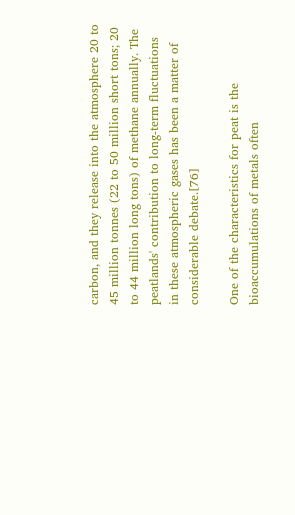carbon, and they release into the atmosphere 20 to 45 million tonnes (22 to 50 million short tons; 20 to 44 million long tons) of methane annually. The peatlands' contribution to long-term fluctuations in these atmospheric gases has been a matter of considerable debate.[76]

One of the characteristics for peat is the bioaccumulations of metals often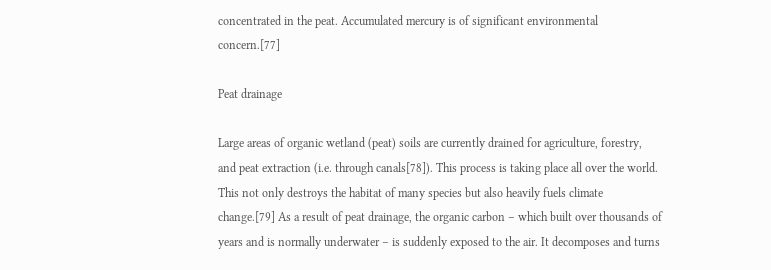concentrated in the peat. Accumulated mercury is of significant environmental concern.[77]

Peat drainage

Large areas of organic wetland (peat) soils are currently drained for agriculture, forestry, and peat extraction (i.e. through canals[78]). This process is taking place all over the world. This not only destroys the habitat of many species but also heavily fuels climate change.[79] As a result of peat drainage, the organic carbon – which built over thousands of years and is normally underwater – is suddenly exposed to the air. It decomposes and turns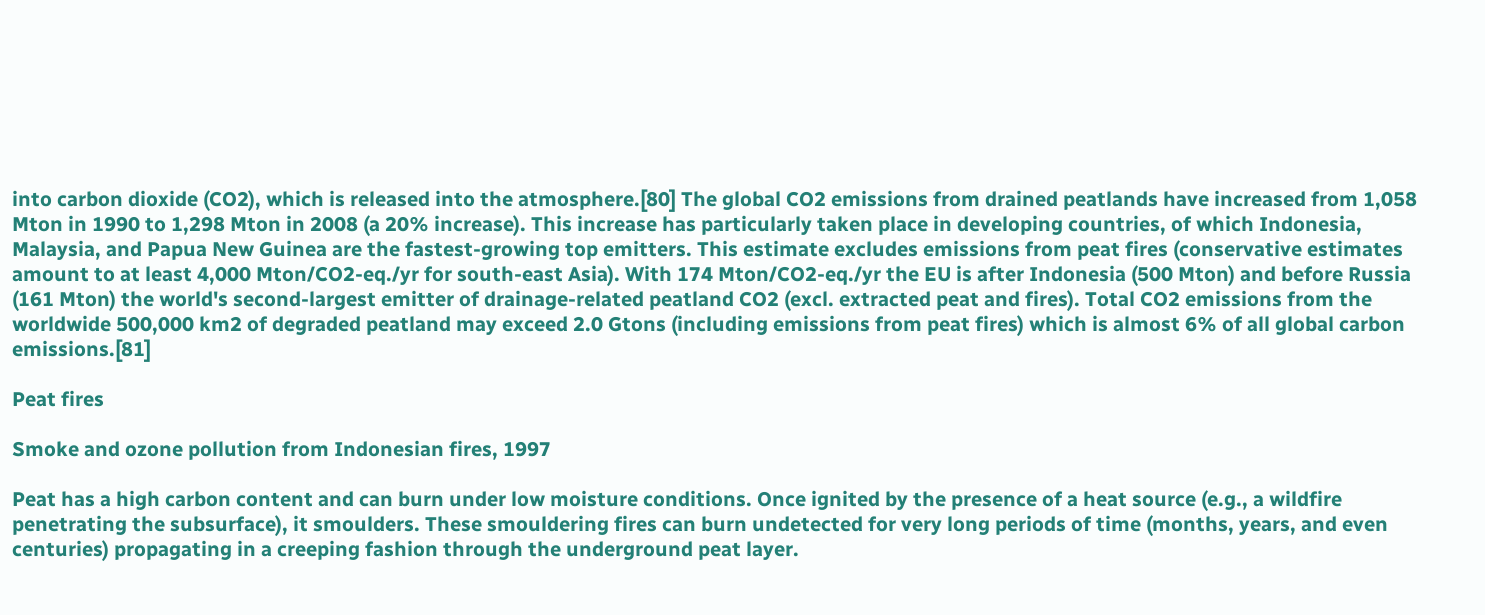into carbon dioxide (CO2), which is released into the atmosphere.[80] The global CO2 emissions from drained peatlands have increased from 1,058 Mton in 1990 to 1,298 Mton in 2008 (a 20% increase). This increase has particularly taken place in developing countries, of which Indonesia, Malaysia, and Papua New Guinea are the fastest-growing top emitters. This estimate excludes emissions from peat fires (conservative estimates amount to at least 4,000 Mton/CO2-eq./yr for south-east Asia). With 174 Mton/CO2-eq./yr the EU is after Indonesia (500 Mton) and before Russia (161 Mton) the world's second-largest emitter of drainage-related peatland CO2 (excl. extracted peat and fires). Total CO2 emissions from the worldwide 500,000 km2 of degraded peatland may exceed 2.0 Gtons (including emissions from peat fires) which is almost 6% of all global carbon emissions.[81]

Peat fires

Smoke and ozone pollution from Indonesian fires, 1997

Peat has a high carbon content and can burn under low moisture conditions. Once ignited by the presence of a heat source (e.g., a wildfire penetrating the subsurface), it smoulders. These smouldering fires can burn undetected for very long periods of time (months, years, and even centuries) propagating in a creeping fashion through the underground peat layer.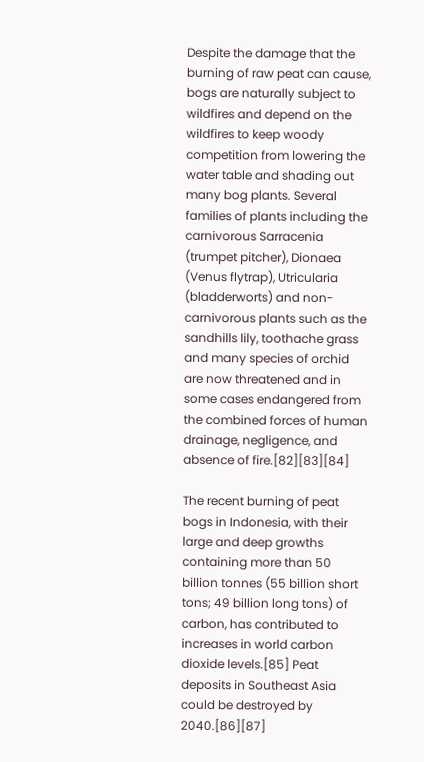Despite the damage that the burning of raw peat can cause, bogs are naturally subject to wildfires and depend on the wildfires to keep woody competition from lowering the water table and shading out many bog plants. Several families of plants including the carnivorous Sarracenia (trumpet pitcher), Dionaea (Venus flytrap), Utricularia (bladderworts) and non-carnivorous plants such as the sandhills lily, toothache grass and many species of orchid are now threatened and in some cases endangered from the combined forces of human drainage, negligence, and absence of fire.[82][83][84]

The recent burning of peat bogs in Indonesia, with their large and deep growths containing more than 50 billion tonnes (55 billion short tons; 49 billion long tons) of carbon, has contributed to increases in world carbon dioxide levels.[85] Peat deposits in Southeast Asia could be destroyed by 2040.[86][87]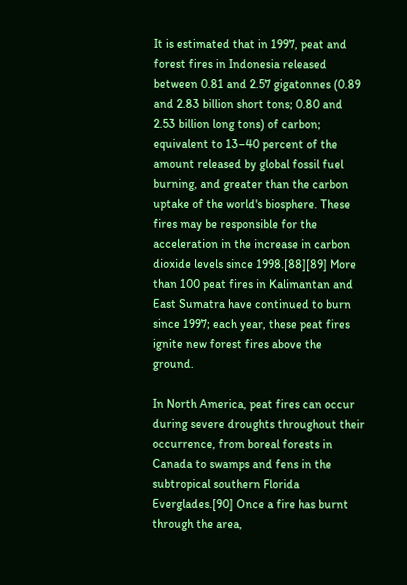It is estimated that in 1997, peat and forest fires in Indonesia released between 0.81 and 2.57 gigatonnes (0.89 and 2.83 billion short tons; 0.80 and 2.53 billion long tons) of carbon; equivalent to 13–40 percent of the amount released by global fossil fuel burning, and greater than the carbon uptake of the world's biosphere. These fires may be responsible for the acceleration in the increase in carbon dioxide levels since 1998.[88][89] More than 100 peat fires in Kalimantan and East Sumatra have continued to burn since 1997; each year, these peat fires ignite new forest fires above the ground.

In North America, peat fires can occur during severe droughts throughout their occurrence, from boreal forests in Canada to swamps and fens in the subtropical southern Florida Everglades.[90] Once a fire has burnt through the area,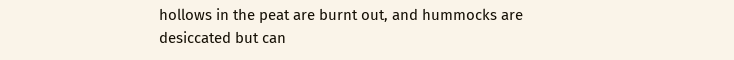hollows in the peat are burnt out, and hummocks are desiccated but can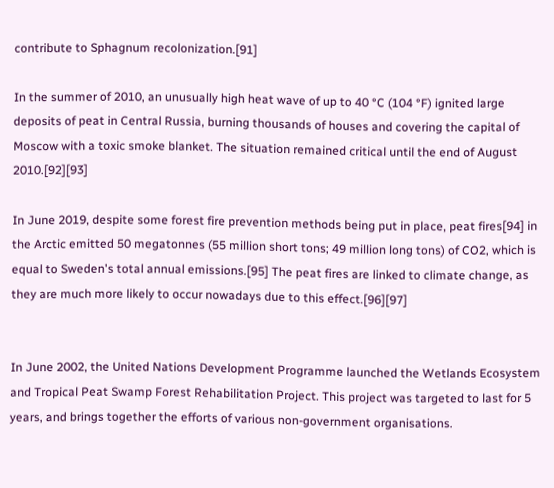contribute to Sphagnum recolonization.[91]

In the summer of 2010, an unusually high heat wave of up to 40 °C (104 °F) ignited large deposits of peat in Central Russia, burning thousands of houses and covering the capital of Moscow with a toxic smoke blanket. The situation remained critical until the end of August 2010.[92][93]

In June 2019, despite some forest fire prevention methods being put in place, peat fires[94] in the Arctic emitted 50 megatonnes (55 million short tons; 49 million long tons) of CO2, which is equal to Sweden's total annual emissions.[95] The peat fires are linked to climate change, as they are much more likely to occur nowadays due to this effect.[96][97]


In June 2002, the United Nations Development Programme launched the Wetlands Ecosystem and Tropical Peat Swamp Forest Rehabilitation Project. This project was targeted to last for 5 years, and brings together the efforts of various non-government organisations.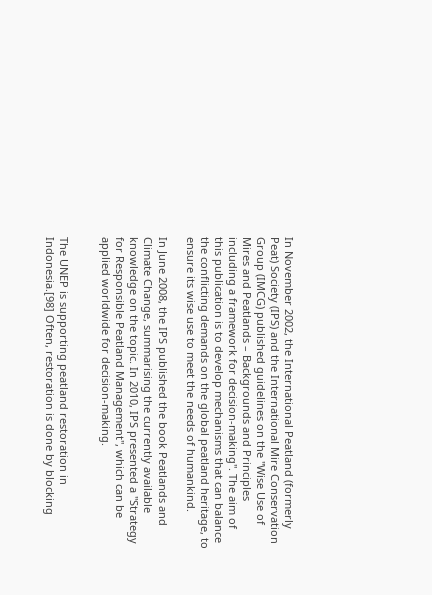In November 2002, the International Peatland (formerly Peat) Society (IPS) and the International Mire Conservation Group (IMCG) published guidelines on the "Wise Use of Mires and Peatlands – Backgrounds and Principles including a framework for decision-making". The aim of this publication is to develop mechanisms that can balance the conflicting demands on the global peatland heritage, to ensure its wise use to meet the needs of humankind.

In June 2008, the IPS published the book Peatlands and Climate Change, summarising the currently available knowledge on the topic. In 2010, IPS presented a "Strategy for Responsible Peatland Management", which can be applied worldwide for decision-making.


The UNEP is supporting peatland restoration in Indonesia.[98] Often, restoration is done by blocking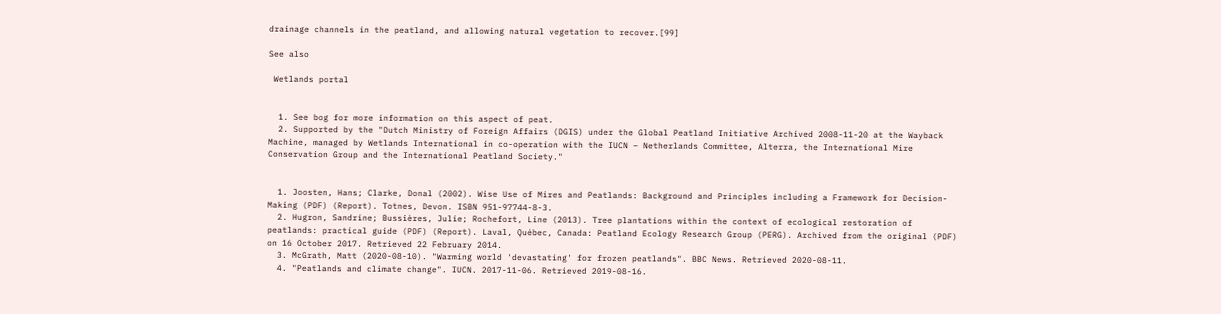drainage channels in the peatland, and allowing natural vegetation to recover.[99]

See also

 Wetlands portal


  1. See bog for more information on this aspect of peat.
  2. Supported by the "Dutch Ministry of Foreign Affairs (DGIS) under the Global Peatland Initiative Archived 2008-11-20 at the Wayback Machine, managed by Wetlands International in co-operation with the IUCN – Netherlands Committee, Alterra, the International Mire Conservation Group and the International Peatland Society."


  1. Joosten, Hans; Clarke, Donal (2002). Wise Use of Mires and Peatlands: Background and Principles including a Framework for Decision-Making (PDF) (Report). Totnes, Devon. ISBN 951-97744-8-3.
  2. Hugron, Sandrine; Bussières, Julie; Rochefort, Line (2013). Tree plantations within the context of ecological restoration of peatlands: practical guide (PDF) (Report). Laval, Québec, Canada: Peatland Ecology Research Group (PERG). Archived from the original (PDF) on 16 October 2017. Retrieved 22 February 2014.
  3. McGrath, Matt (2020-08-10). "Warming world 'devastating' for frozen peatlands". BBC News. Retrieved 2020-08-11.
  4. "Peatlands and climate change". IUCN. 2017-11-06. Retrieved 2019-08-16.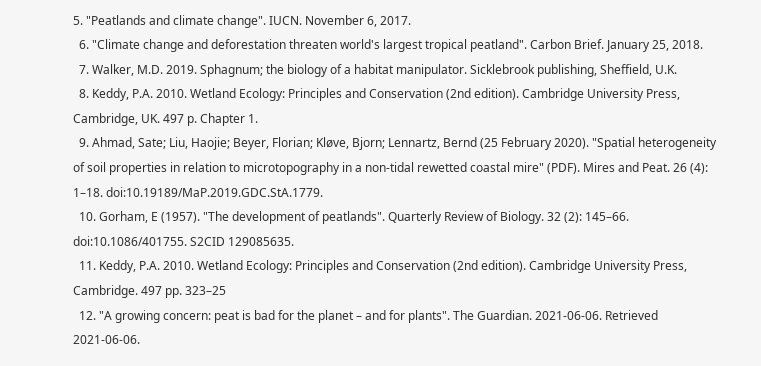5. "Peatlands and climate change". IUCN. November 6, 2017.
  6. "Climate change and deforestation threaten world's largest tropical peatland". Carbon Brief. January 25, 2018.
  7. Walker, M.D. 2019. Sphagnum; the biology of a habitat manipulator. Sicklebrook publishing, Sheffield, U.K.
  8. Keddy, P.A. 2010. Wetland Ecology: Principles and Conservation (2nd edition). Cambridge University Press, Cambridge, UK. 497 p. Chapter 1.
  9. Ahmad, Sate; Liu, Haojie; Beyer, Florian; Kløve, Bjorn; Lennartz, Bernd (25 February 2020). "Spatial heterogeneity of soil properties in relation to microtopography in a non-tidal rewetted coastal mire" (PDF). Mires and Peat. 26 (4): 1–18. doi:10.19189/MaP.2019.GDC.StA.1779.
  10. Gorham, E (1957). "The development of peatlands". Quarterly Review of Biology. 32 (2): 145–66. doi:10.1086/401755. S2CID 129085635.
  11. Keddy, P.A. 2010. Wetland Ecology: Principles and Conservation (2nd edition). Cambridge University Press, Cambridge. 497 pp. 323–25
  12. "A growing concern: peat is bad for the planet – and for plants". The Guardian. 2021-06-06. Retrieved 2021-06-06.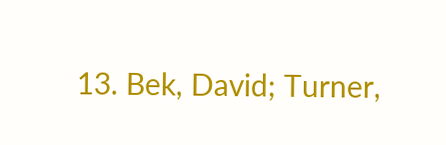13. Bek, David; Turner,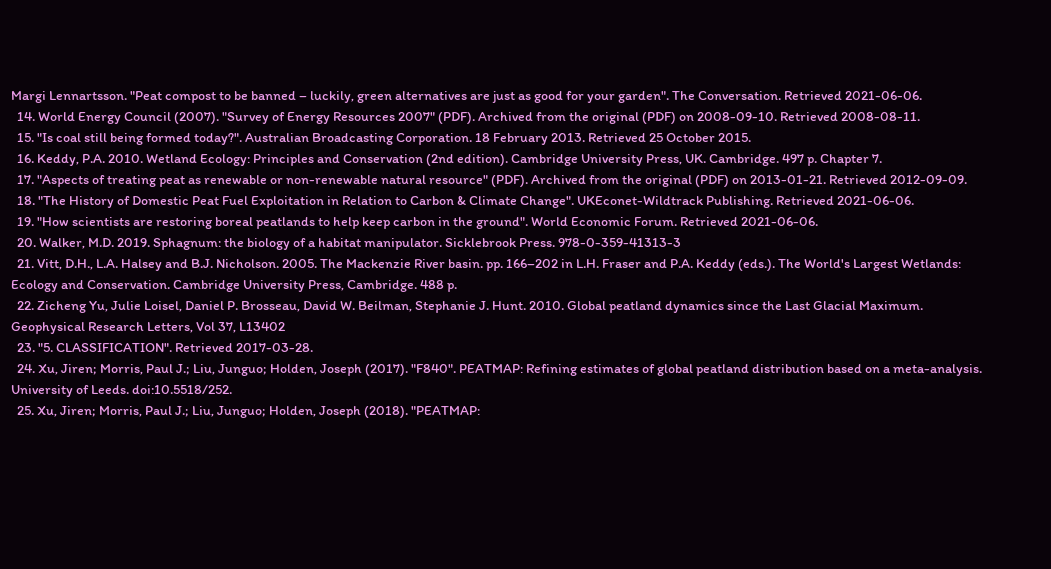Margi Lennartsson. "Peat compost to be banned – luckily, green alternatives are just as good for your garden". The Conversation. Retrieved 2021-06-06.
  14. World Energy Council (2007). "Survey of Energy Resources 2007" (PDF). Archived from the original (PDF) on 2008-09-10. Retrieved 2008-08-11.
  15. "Is coal still being formed today?". Australian Broadcasting Corporation. 18 February 2013. Retrieved 25 October 2015.
  16. Keddy, P.A. 2010. Wetland Ecology: Principles and Conservation (2nd edition). Cambridge University Press, UK. Cambridge. 497 p. Chapter 7.
  17. "Aspects of treating peat as renewable or non-renewable natural resource" (PDF). Archived from the original (PDF) on 2013-01-21. Retrieved 2012-09-09.
  18. "The History of Domestic Peat Fuel Exploitation in Relation to Carbon & Climate Change". UKEconet-Wildtrack Publishing. Retrieved 2021-06-06.
  19. "How scientists are restoring boreal peatlands to help keep carbon in the ground". World Economic Forum. Retrieved 2021-06-06.
  20. Walker, M.D. 2019. Sphagnum: the biology of a habitat manipulator. Sicklebrook Press. 978-0-359-41313-3
  21. Vitt, D.H., L.A. Halsey and B.J. Nicholson. 2005. The Mackenzie River basin. pp. 166–202 in L.H. Fraser and P.A. Keddy (eds.). The World's Largest Wetlands: Ecology and Conservation. Cambridge University Press, Cambridge. 488 p.
  22. Zicheng Yu, Julie Loisel, Daniel P. Brosseau, David W. Beilman, Stephanie J. Hunt. 2010. Global peatland dynamics since the Last Glacial Maximum. Geophysical Research Letters, Vol 37, L13402
  23. "5. CLASSIFICATION". Retrieved 2017-03-28.
  24. Xu, Jiren; Morris, Paul J.; Liu, Junguo; Holden, Joseph (2017). "F840". PEATMAP: Refining estimates of global peatland distribution based on a meta-analysis. University of Leeds. doi:10.5518/252.
  25. Xu, Jiren; Morris, Paul J.; Liu, Junguo; Holden, Joseph (2018). "PEATMAP: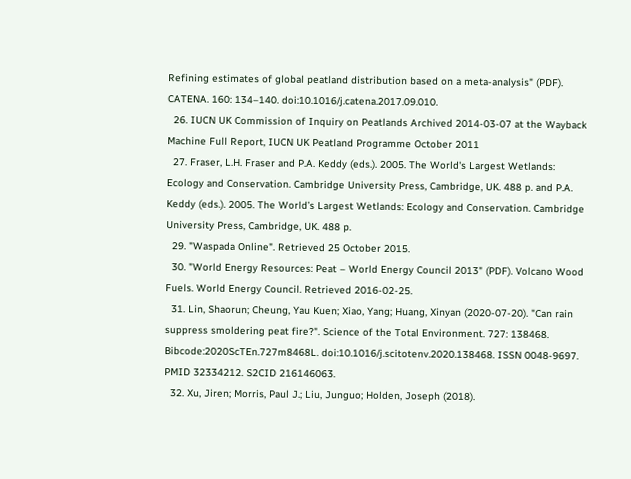Refining estimates of global peatland distribution based on a meta-analysis" (PDF). CATENA. 160: 134–140. doi:10.1016/j.catena.2017.09.010.
  26. IUCN UK Commission of Inquiry on Peatlands Archived 2014-03-07 at the Wayback Machine Full Report, IUCN UK Peatland Programme October 2011
  27. Fraser, L.H. Fraser and P.A. Keddy (eds.). 2005. The World's Largest Wetlands: Ecology and Conservation. Cambridge University Press, Cambridge, UK. 488 p. and P.A. Keddy (eds.). 2005. The World’s Largest Wetlands: Ecology and Conservation. Cambridge University Press, Cambridge, UK. 488 p.
  29. "Waspada Online". Retrieved 25 October 2015.
  30. "World Energy Resources: Peat – World Energy Council 2013" (PDF). Volcano Wood Fuels. World Energy Council. Retrieved 2016-02-25.
  31. Lin, Shaorun; Cheung, Yau Kuen; Xiao, Yang; Huang, Xinyan (2020-07-20). "Can rain suppress smoldering peat fire?". Science of the Total Environment. 727: 138468. Bibcode:2020ScTEn.727m8468L. doi:10.1016/j.scitotenv.2020.138468. ISSN 0048-9697. PMID 32334212. S2CID 216146063.
  32. Xu, Jiren; Morris, Paul J.; Liu, Junguo; Holden, Joseph (2018).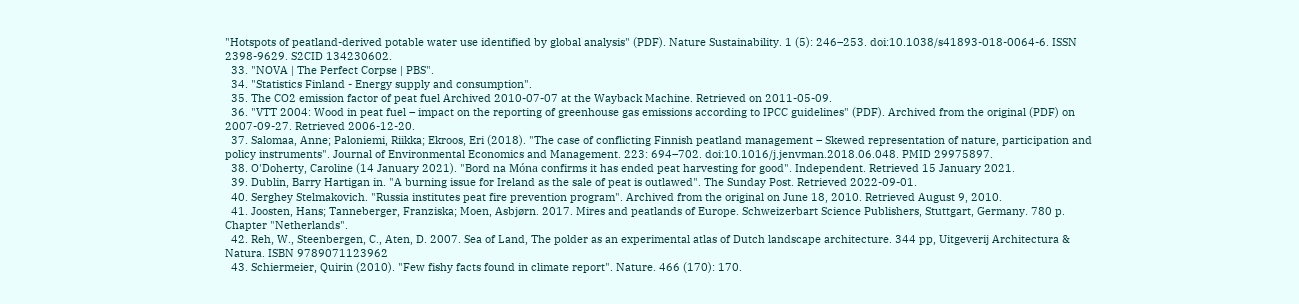"Hotspots of peatland-derived potable water use identified by global analysis" (PDF). Nature Sustainability. 1 (5): 246–253. doi:10.1038/s41893-018-0064-6. ISSN 2398-9629. S2CID 134230602.
  33. "NOVA | The Perfect Corpse | PBS".
  34. "Statistics Finland - Energy supply and consumption".
  35. The CO2 emission factor of peat fuel Archived 2010-07-07 at the Wayback Machine. Retrieved on 2011-05-09.
  36. "VTT 2004: Wood in peat fuel – impact on the reporting of greenhouse gas emissions according to IPCC guidelines" (PDF). Archived from the original (PDF) on 2007-09-27. Retrieved 2006-12-20.
  37. Salomaa, Anne; Paloniemi, Riikka; Ekroos, Eri (2018). "The case of conflicting Finnish peatland management – Skewed representation of nature, participation and policy instruments". Journal of Environmental Economics and Management. 223: 694–702. doi:10.1016/j.jenvman.2018.06.048. PMID 29975897.
  38. O'Doherty, Caroline (14 January 2021). "Bord na Móna confirms it has ended peat harvesting for good". Independent. Retrieved 15 January 2021.
  39. Dublin, Barry Hartigan in. "A burning issue for Ireland as the sale of peat is outlawed". The Sunday Post. Retrieved 2022-09-01.
  40. Serghey Stelmakovich. "Russia institutes peat fire prevention program". Archived from the original on June 18, 2010. Retrieved August 9, 2010.
  41. Joosten, Hans; Tanneberger, Franziska; Moen, Asbjørn. 2017. Mires and peatlands of Europe. Schweizerbart Science Publishers, Stuttgart, Germany. 780 p. Chapter "Netherlands".
  42. Reh, W., Steenbergen, C., Aten, D. 2007. Sea of Land, The polder as an experimental atlas of Dutch landscape architecture. 344 pp, Uitgeverij Architectura & Natura. ISBN 9789071123962
  43. Schiermeier, Quirin (2010). "Few fishy facts found in climate report". Nature. 466 (170): 170.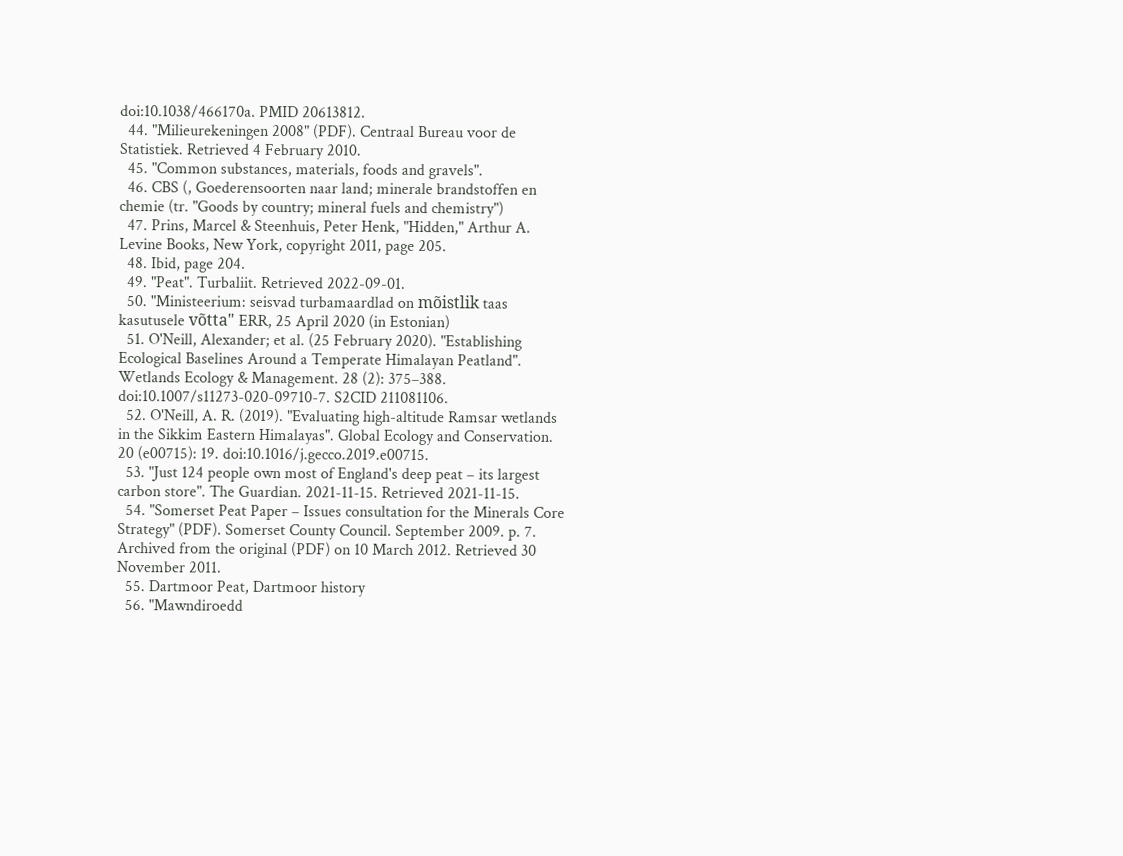doi:10.1038/466170a. PMID 20613812.
  44. "Milieurekeningen 2008" (PDF). Centraal Bureau voor de Statistiek. Retrieved 4 February 2010.
  45. "Common substances, materials, foods and gravels".
  46. CBS (, Goederensoorten naar land; minerale brandstoffen en chemie (tr. "Goods by country; mineral fuels and chemistry")
  47. Prins, Marcel & Steenhuis, Peter Henk, "Hidden," Arthur A. Levine Books, New York, copyright 2011, page 205.
  48. Ibid, page 204.
  49. "Peat". Turbaliit. Retrieved 2022-09-01.
  50. "Ministeerium: seisvad turbamaardlad on mõistlik taas kasutusele võtta" ERR, 25 April 2020 (in Estonian)
  51. O'Neill, Alexander; et al. (25 February 2020). "Establishing Ecological Baselines Around a Temperate Himalayan Peatland". Wetlands Ecology & Management. 28 (2): 375–388. doi:10.1007/s11273-020-09710-7. S2CID 211081106.
  52. O'Neill, A. R. (2019). "Evaluating high-altitude Ramsar wetlands in the Sikkim Eastern Himalayas". Global Ecology and Conservation. 20 (e00715): 19. doi:10.1016/j.gecco.2019.e00715.
  53. "Just 124 people own most of England's deep peat – its largest carbon store". The Guardian. 2021-11-15. Retrieved 2021-11-15.
  54. "Somerset Peat Paper – Issues consultation for the Minerals Core Strategy" (PDF). Somerset County Council. September 2009. p. 7. Archived from the original (PDF) on 10 March 2012. Retrieved 30 November 2011.
  55. Dartmoor Peat, Dartmoor history
  56. "Mawndiroedd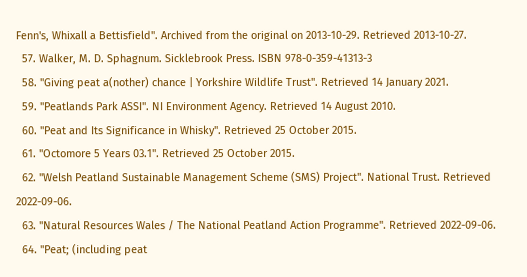Fenn's, Whixall a Bettisfield". Archived from the original on 2013-10-29. Retrieved 2013-10-27.
  57. Walker, M. D. Sphagnum. Sicklebrook Press. ISBN 978-0-359-41313-3
  58. "Giving peat a(nother) chance | Yorkshire Wildlife Trust". Retrieved 14 January 2021.
  59. "Peatlands Park ASSI". NI Environment Agency. Retrieved 14 August 2010.
  60. "Peat and Its Significance in Whisky". Retrieved 25 October 2015.
  61. "Octomore 5 Years 03.1". Retrieved 25 October 2015.
  62. "Welsh Peatland Sustainable Management Scheme (SMS) Project". National Trust. Retrieved 2022-09-06.
  63. "Natural Resources Wales / The National Peatland Action Programme". Retrieved 2022-09-06.
  64. "Peat; (including peat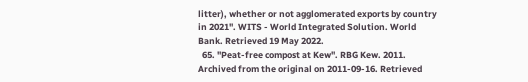litter), whether or not agglomerated exports by country in 2021". WITS - World Integrated Solution. World Bank. Retrieved 19 May 2022.
  65. "Peat-free compost at Kew". RBG Kew. 2011. Archived from the original on 2011-09-16. Retrieved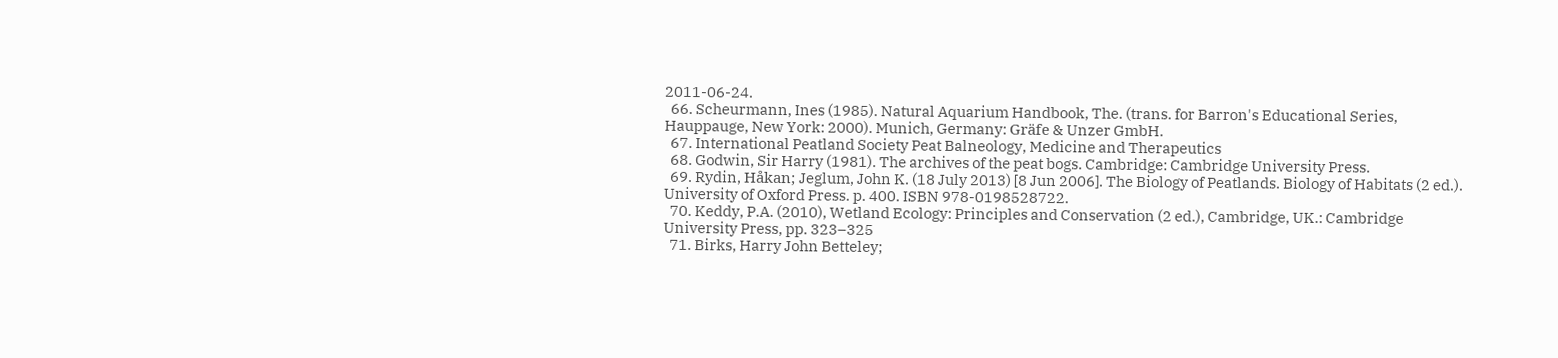2011-06-24.
  66. Scheurmann, Ines (1985). Natural Aquarium Handbook, The. (trans. for Barron's Educational Series, Hauppauge, New York: 2000). Munich, Germany: Gräfe & Unzer GmbH.
  67. International Peatland Society Peat Balneology, Medicine and Therapeutics
  68. Godwin, Sir Harry (1981). The archives of the peat bogs. Cambridge: Cambridge University Press.
  69. Rydin, Håkan; Jeglum, John K. (18 July 2013) [8 Jun 2006]. The Biology of Peatlands. Biology of Habitats (2 ed.). University of Oxford Press. p. 400. ISBN 978-0198528722.
  70. Keddy, P.A. (2010), Wetland Ecology: Principles and Conservation (2 ed.), Cambridge, UK.: Cambridge University Press, pp. 323–325
  71. Birks, Harry John Betteley;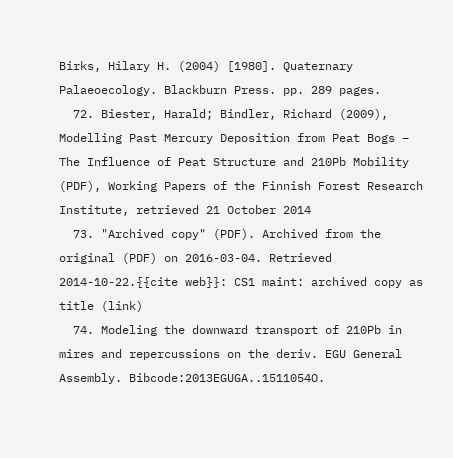Birks, Hilary H. (2004) [1980]. Quaternary Palaeoecology. Blackburn Press. pp. 289 pages.
  72. Biester, Harald; Bindler, Richard (2009), Modelling Past Mercury Deposition from Peat Bogs – The Influence of Peat Structure and 210Pb Mobility (PDF), Working Papers of the Finnish Forest Research Institute, retrieved 21 October 2014
  73. "Archived copy" (PDF). Archived from the original (PDF) on 2016-03-04. Retrieved 2014-10-22.{{cite web}}: CS1 maint: archived copy as title (link)
  74. Modeling the downward transport of 210Pb in mires and repercussions on the deriv. EGU General Assembly. Bibcode:2013EGUGA..1511054O.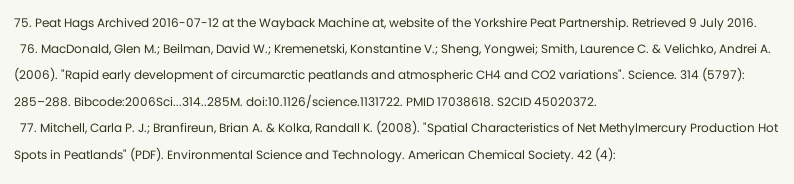75. Peat Hags Archived 2016-07-12 at the Wayback Machine at, website of the Yorkshire Peat Partnership. Retrieved 9 July 2016.
  76. MacDonald, Glen M.; Beilman, David W.; Kremenetski, Konstantine V.; Sheng, Yongwei; Smith, Laurence C. & Velichko, Andrei A. (2006). "Rapid early development of circumarctic peatlands and atmospheric CH4 and CO2 variations". Science. 314 (5797): 285–288. Bibcode:2006Sci...314..285M. doi:10.1126/science.1131722. PMID 17038618. S2CID 45020372.
  77. Mitchell, Carla P. J.; Branfireun, Brian A. & Kolka, Randall K. (2008). "Spatial Characteristics of Net Methylmercury Production Hot Spots in Peatlands" (PDF). Environmental Science and Technology. American Chemical Society. 42 (4):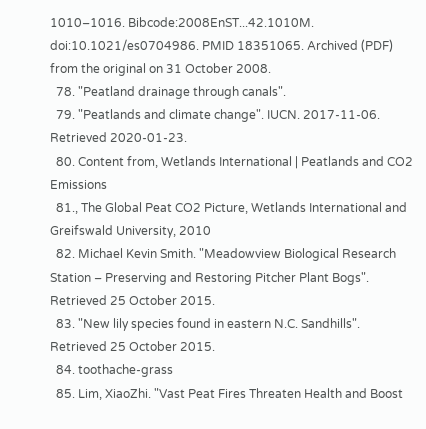1010–1016. Bibcode:2008EnST...42.1010M. doi:10.1021/es0704986. PMID 18351065. Archived (PDF) from the original on 31 October 2008.
  78. "Peatland drainage through canals".
  79. "Peatlands and climate change". IUCN. 2017-11-06. Retrieved 2020-01-23.
  80. Content from, Wetlands International | Peatlands and CO2 Emissions
  81., The Global Peat CO2 Picture, Wetlands International and Greifswald University, 2010
  82. Michael Kevin Smith. "Meadowview Biological Research Station – Preserving and Restoring Pitcher Plant Bogs". Retrieved 25 October 2015.
  83. "New lily species found in eastern N.C. Sandhills". Retrieved 25 October 2015.
  84. toothache-grass
  85. Lim, XiaoZhi. "Vast Peat Fires Threaten Health and Boost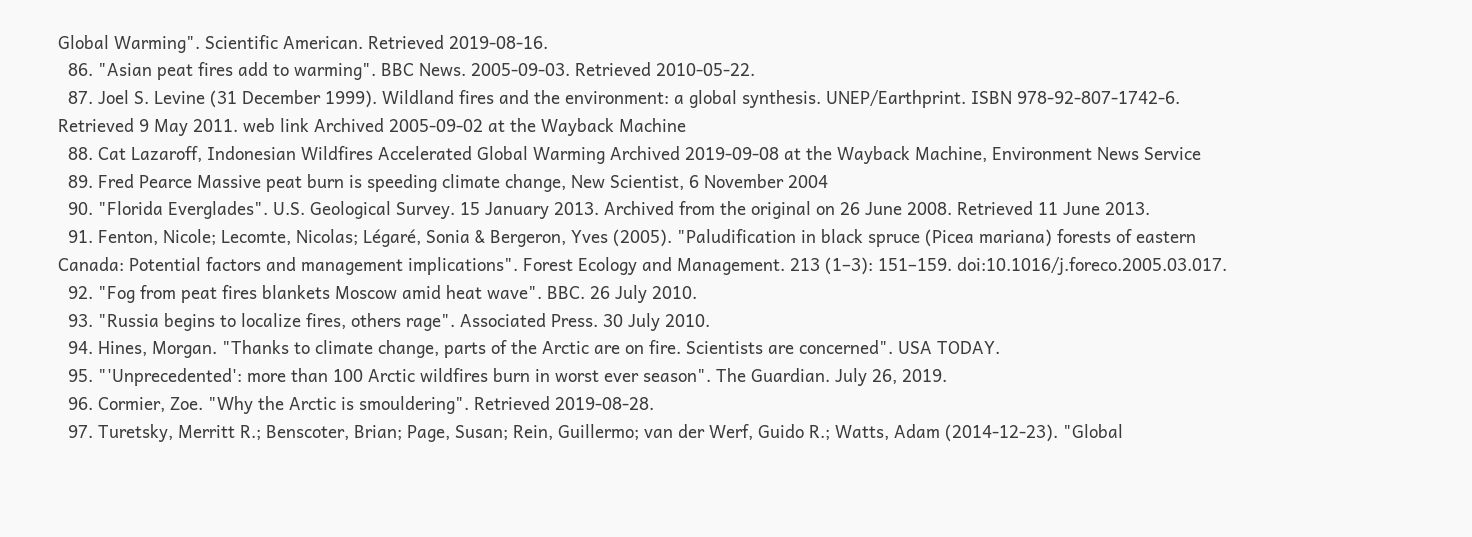Global Warming". Scientific American. Retrieved 2019-08-16.
  86. "Asian peat fires add to warming". BBC News. 2005-09-03. Retrieved 2010-05-22.
  87. Joel S. Levine (31 December 1999). Wildland fires and the environment: a global synthesis. UNEP/Earthprint. ISBN 978-92-807-1742-6. Retrieved 9 May 2011. web link Archived 2005-09-02 at the Wayback Machine
  88. Cat Lazaroff, Indonesian Wildfires Accelerated Global Warming Archived 2019-09-08 at the Wayback Machine, Environment News Service
  89. Fred Pearce Massive peat burn is speeding climate change, New Scientist, 6 November 2004
  90. "Florida Everglades". U.S. Geological Survey. 15 January 2013. Archived from the original on 26 June 2008. Retrieved 11 June 2013.
  91. Fenton, Nicole; Lecomte, Nicolas; Légaré, Sonia & Bergeron, Yves (2005). "Paludification in black spruce (Picea mariana) forests of eastern Canada: Potential factors and management implications". Forest Ecology and Management. 213 (1–3): 151–159. doi:10.1016/j.foreco.2005.03.017.
  92. "Fog from peat fires blankets Moscow amid heat wave". BBC. 26 July 2010.
  93. "Russia begins to localize fires, others rage". Associated Press. 30 July 2010.
  94. Hines, Morgan. "Thanks to climate change, parts of the Arctic are on fire. Scientists are concerned". USA TODAY.
  95. "'Unprecedented': more than 100 Arctic wildfires burn in worst ever season". The Guardian. July 26, 2019.
  96. Cormier, Zoe. "Why the Arctic is smouldering". Retrieved 2019-08-28.
  97. Turetsky, Merritt R.; Benscoter, Brian; Page, Susan; Rein, Guillermo; van der Werf, Guido R.; Watts, Adam (2014-12-23). "Global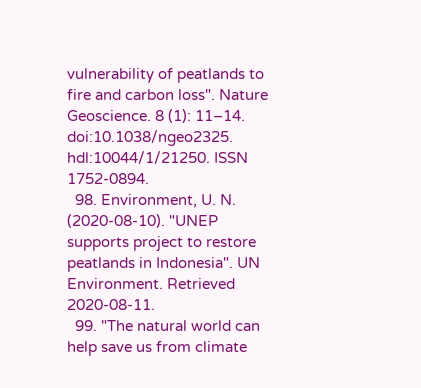vulnerability of peatlands to fire and carbon loss". Nature Geoscience. 8 (1): 11–14. doi:10.1038/ngeo2325. hdl:10044/1/21250. ISSN 1752-0894.
  98. Environment, U. N. (2020-08-10). "UNEP supports project to restore peatlands in Indonesia". UN Environment. Retrieved 2020-08-11.
  99. "The natural world can help save us from climate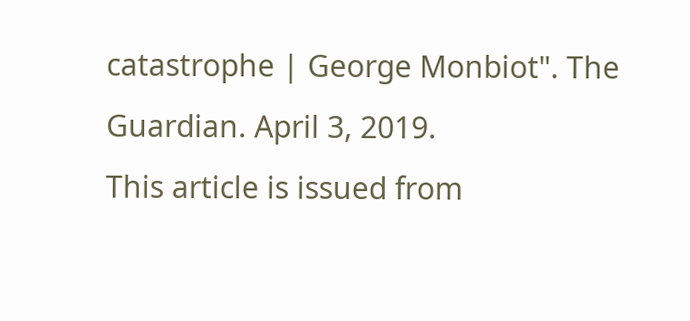catastrophe | George Monbiot". The Guardian. April 3, 2019.
This article is issued from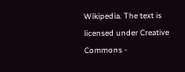Wikipedia. The text is licensed under Creative Commons -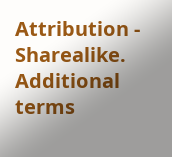Attribution - Sharealike. Additional terms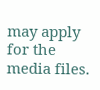may apply for the media files.